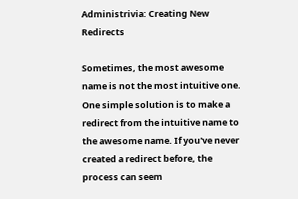Administrivia: Creating New Redirects

Sometimes, the most awesome name is not the most intuitive one. One simple solution is to make a redirect from the intuitive name to the awesome name. If you've never created a redirect before, the process can seem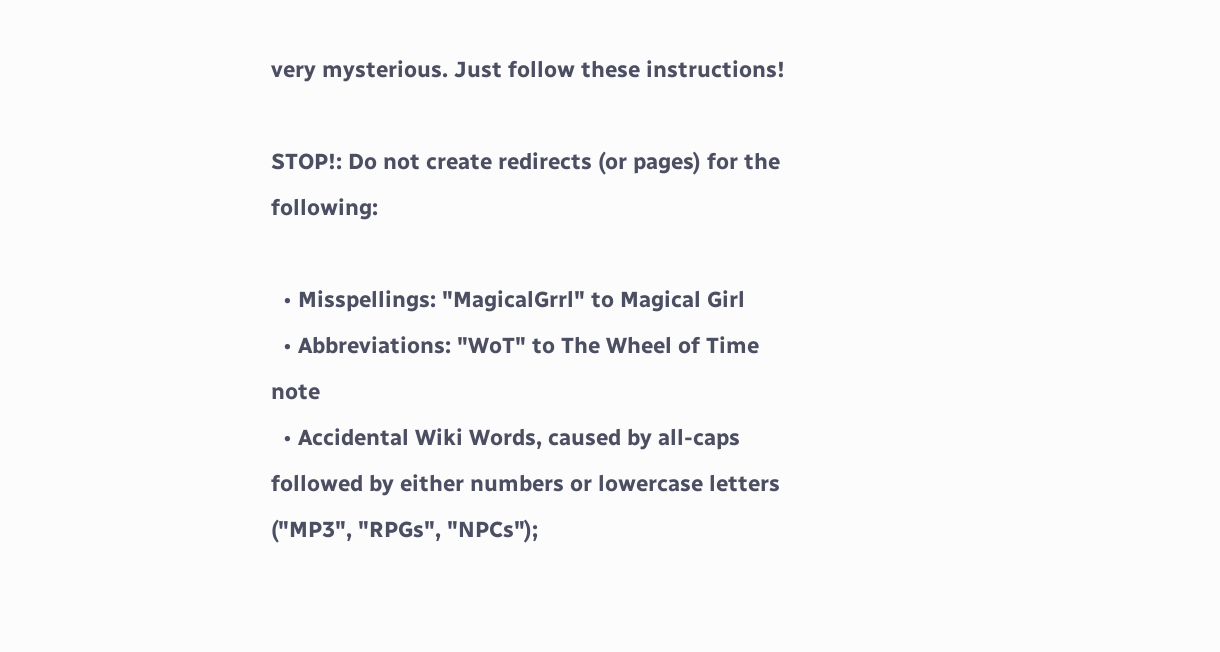very mysterious. Just follow these instructions!

STOP!: Do not create redirects (or pages) for the following:

  • Misspellings: "MagicalGrrl" to Magical Girl
  • Abbreviations: "WoT" to The Wheel of Time note
  • Accidental Wiki Words, caused by all-caps followed by either numbers or lowercase letters ("MP3", "RPGs", "NPCs");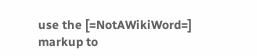use the [=NotAWikiWord=] markup to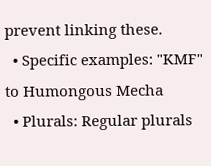prevent linking these.
  • Specific examples: "KMF" to Humongous Mecha
  • Plurals: Regular plurals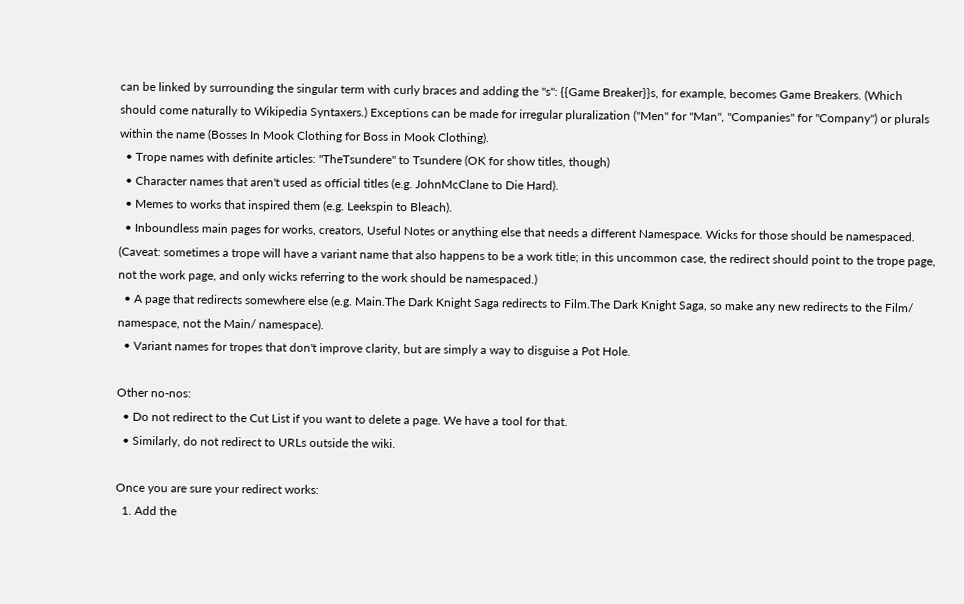can be linked by surrounding the singular term with curly braces and adding the "s": {{Game Breaker}}s, for example, becomes Game Breakers. (Which should come naturally to Wikipedia Syntaxers.) Exceptions can be made for irregular pluralization ("Men" for "Man", "Companies" for "Company") or plurals within the name (Bosses In Mook Clothing for Boss in Mook Clothing).
  • Trope names with definite articles: "TheTsundere" to Tsundere (OK for show titles, though)
  • Character names that aren't used as official titles (e.g. JohnMcClane to Die Hard).
  • Memes to works that inspired them (e.g. Leekspin to Bleach).
  • Inboundless main pages for works, creators, Useful Notes or anything else that needs a different Namespace. Wicks for those should be namespaced. (Caveat: sometimes a trope will have a variant name that also happens to be a work title; in this uncommon case, the redirect should point to the trope page, not the work page, and only wicks referring to the work should be namespaced.)
  • A page that redirects somewhere else (e.g. Main.The Dark Knight Saga redirects to Film.The Dark Knight Saga, so make any new redirects to the Film/ namespace, not the Main/ namespace).
  • Variant names for tropes that don't improve clarity, but are simply a way to disguise a Pot Hole.

Other no-nos:
  • Do not redirect to the Cut List if you want to delete a page. We have a tool for that.
  • Similarly, do not redirect to URLs outside the wiki.

Once you are sure your redirect works:
  1. Add the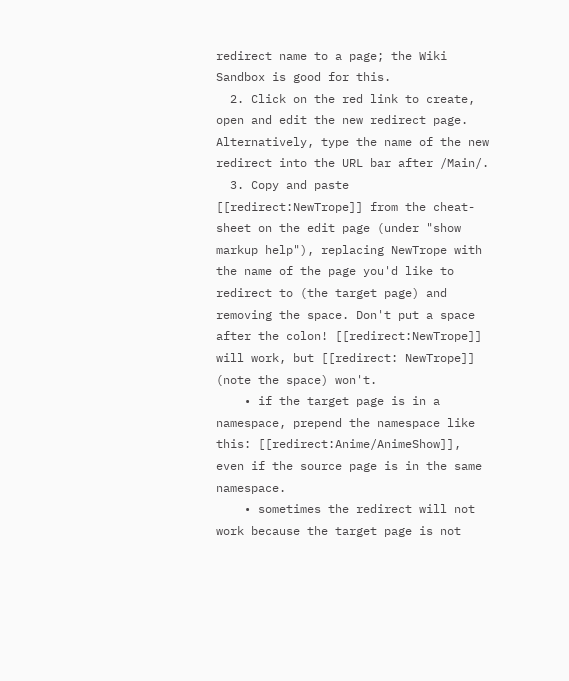redirect name to a page; the Wiki Sandbox is good for this.
  2. Click on the red link to create, open and edit the new redirect page. Alternatively, type the name of the new redirect into the URL bar after /Main/.
  3. Copy and paste [[redirect:NewTrope]] from the cheat-sheet on the edit page (under "show markup help"), replacing NewTrope with the name of the page you'd like to redirect to (the target page) and removing the space. Don't put a space after the colon! [[redirect:NewTrope]] will work, but [[redirect: NewTrope]] (note the space) won't.
    • if the target page is in a namespace, prepend the namespace like this: [[redirect:Anime/AnimeShow]], even if the source page is in the same namespace.
    • sometimes the redirect will not work because the target page is not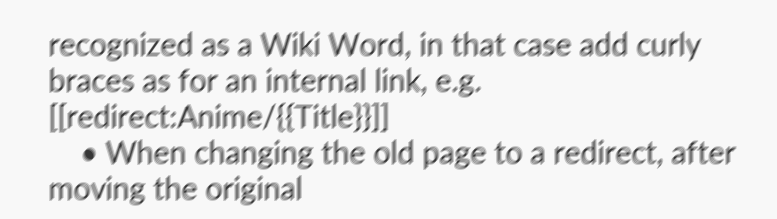recognized as a Wiki Word, in that case add curly braces as for an internal link, e.g. [[redirect:Anime/{{Title}}]]
    • When changing the old page to a redirect, after moving the original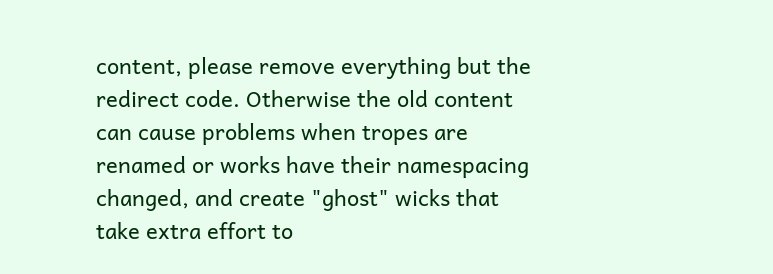content, please remove everything but the redirect code. Otherwise the old content can cause problems when tropes are renamed or works have their namespacing changed, and create "ghost" wicks that take extra effort to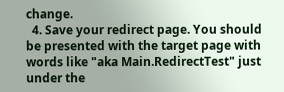change.
  4. Save your redirect page. You should be presented with the target page with words like "aka Main.RedirectTest" just under the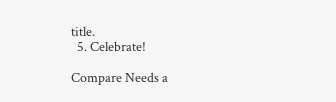title.
  5. Celebrate!

Compare Needs a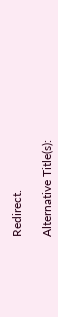Redirect.

Alternative Title(s):